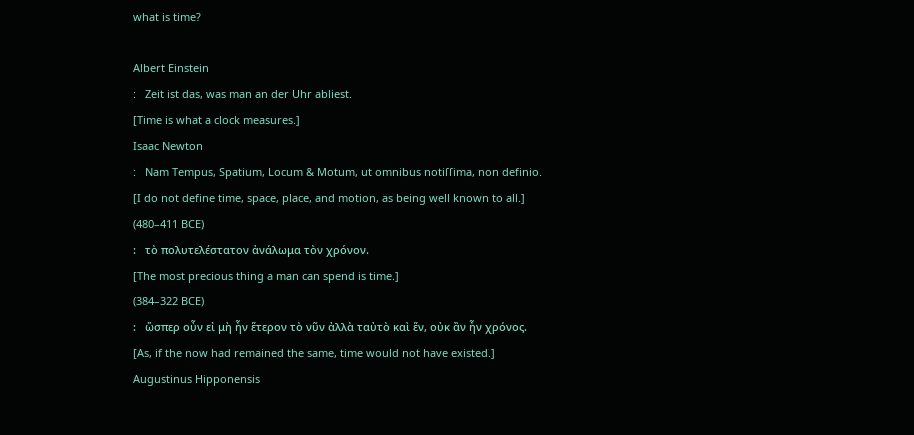what is time?

Albert Einstein
:   Zeit ist das, was man an der Uhr abliest.
[Time is what a clock measures.]
Isaac Newton
:   Nam Tempus, Spatium, Locum & Motum, ut omnibus notiſſima, non definio.
[I do not define time, space, place, and motion, as being well known to all.]
(480–411 BCE)
:   τὸ πολυτελέστατον ἀνάλωμα τὸν χρόνον.
[The most precious thing a man can spend is time.]
(384–322 BCE)
:   ὥσπερ οὖν εἰ μὴ ἦν ἕτερον τὸ νῦν ἀλλὰ ταὐτὸ καὶ ἕν, οὐκ ἂν ἦν χρόνος.
[As, if the now had remained the same, time would not have existed.]
Augustinus Hipponensis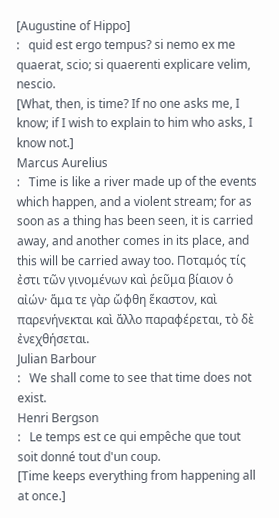[Augustine of Hippo]
:   quid est ergo tempus? si nemo ex me quaerat, scio; si quaerenti explicare velim, nescio.
[What, then, is time? If no one asks me, I know; if I wish to explain to him who asks, I know not.]
Marcus Aurelius
:   Time is like a river made up of the events which happen, and a violent stream; for as soon as a thing has been seen, it is carried away, and another comes in its place, and this will be carried away too. Ποταμός τίς ἐστι τῶν γινομένων καὶ ῥεῦμα βίαιον ὁ αἰών· ἅμα τε γὰρ ὤφθη ἕκαστον, καὶ παρενήνεκται καὶ ἄλλο παραφέρεται, τὸ δὲ ἐνεχθήσεται.
Julian Barbour
:   We shall come to see that time does not exist.
Henri Bergson
:   Le temps est ce qui empêche que tout soit donné tout d'un coup.
[Time keeps everything from happening all at once.]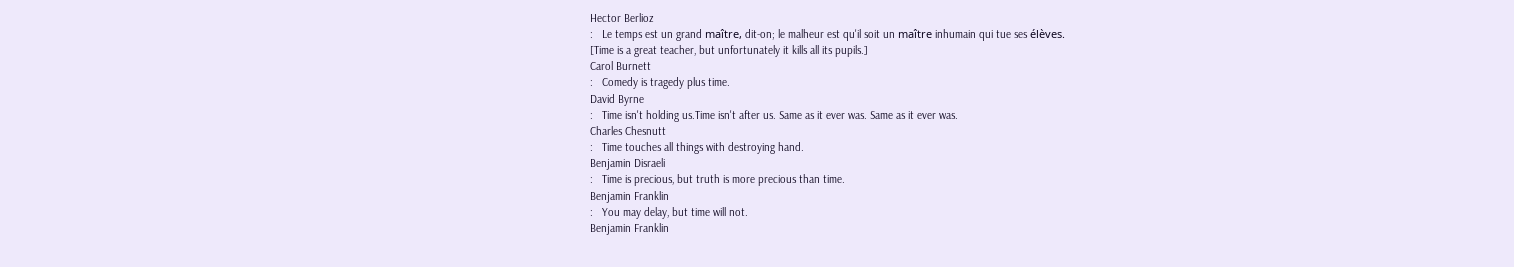Hector Berlioz
:   Le temps est un grand maître, dit-on; le malheur est qu'il soit un maître inhumain qui tue ses élèves.
[Time is a great teacher, but unfortunately it kills all its pupils.]
Carol Burnett
:   Comedy is tragedy plus time.
David Byrne
:   Time isn't holding us.Time isn't after us. Same as it ever was. Same as it ever was.
Charles Chesnutt
:   Time touches all things with destroying hand.
Benjamin Disraeli
:   Time is precious, but truth is more precious than time.
Benjamin Franklin
:   You may delay, but time will not.
Benjamin Franklin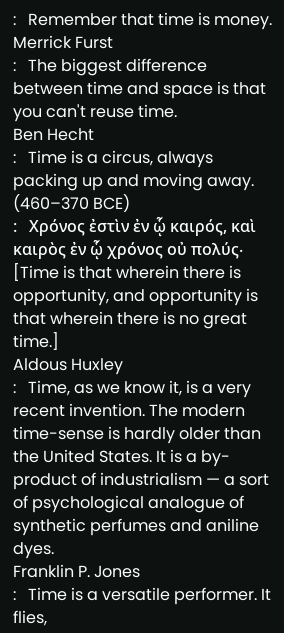:   Remember that time is money.
Merrick Furst
:   The biggest difference between time and space is that you can't reuse time.
Ben Hecht
:   Time is a circus, always packing up and moving away.
(460–370 BCE)
:   Χρόνος ἐστὶν ἐν ᾧ καιρός, καὶ καιρὸς ἐν ᾧ χρόνος οὐ πολύς‧
[Time is that wherein there is opportunity, and opportunity is that wherein there is no great time.]
Aldous Huxley
:   Time, as we know it, is a very recent invention. The modern time-sense is hardly older than the United States. It is a by-product of industrialism — a sort of psychological analogue of synthetic perfumes and aniline dyes.
Franklin P. Jones
:   Time is a versatile performer. It flies,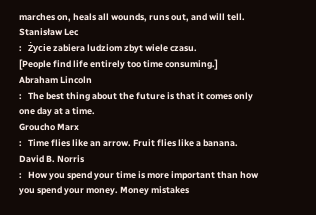marches on, heals all wounds, runs out, and will tell.
Stanisław Lec
:   Życie zabiera ludziom zbyt wiele czasu.
[People find life entirely too time consuming.]
Abraham Lincoln
:   The best thing about the future is that it comes only one day at a time.
Groucho Marx
:   Time flies like an arrow. Fruit flies like a banana.
David B. Norris
:   How you spend your time is more important than how you spend your money. Money mistakes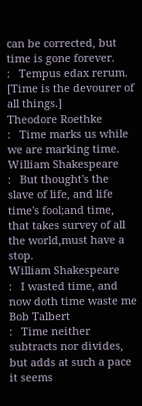can be corrected, but time is gone forever.
:   Tempus edax rerum.
[Time is the devourer of all things.]
Theodore Roethke
:   Time marks us while we are marking time.
William Shakespeare
:   But thought's the slave of life, and life time's fool;and time, that takes survey of all the world,must have a stop.
William Shakespeare
:   I wasted time, and now doth time waste me
Bob Talbert
:   Time neither subtracts nor divides, but adds at such a pace it seems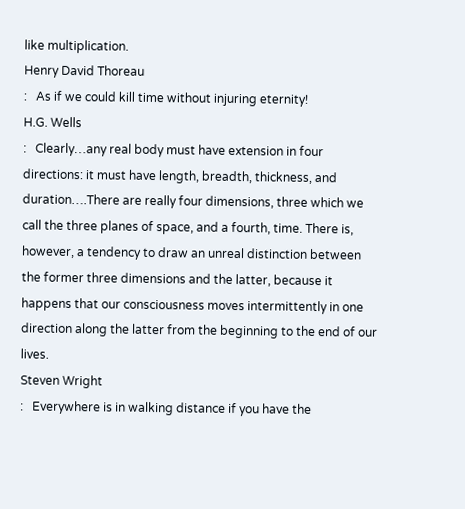like multiplication.
Henry David Thoreau
:   As if we could kill time without injuring eternity!
H.G. Wells
:   Clearly…any real body must have extension in four directions: it must have length, breadth, thickness, and duration….There are really four dimensions, three which we call the three planes of space, and a fourth, time. There is, however, a tendency to draw an unreal distinction between the former three dimensions and the latter, because it happens that our consciousness moves intermittently in one direction along the latter from the beginning to the end of our lives.
Steven Wright
:   Everywhere is in walking distance if you have the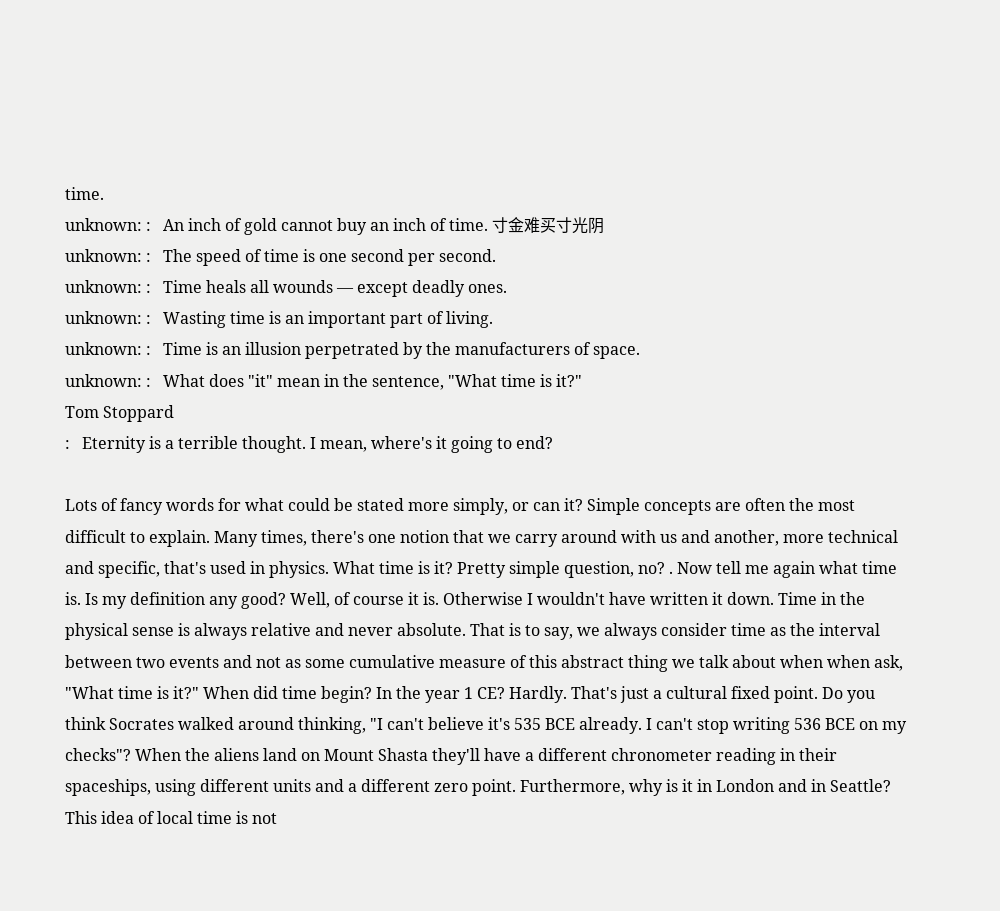time.
unknown: :   An inch of gold cannot buy an inch of time. 寸金难买寸光阴
unknown: :   The speed of time is one second per second.
unknown: :   Time heals all wounds — except deadly ones.
unknown: :   Wasting time is an important part of living.
unknown: :   Time is an illusion perpetrated by the manufacturers of space.
unknown: :   What does "it" mean in the sentence, "What time is it?"
Tom Stoppard
:   Eternity is a terrible thought. I mean, where's it going to end?

Lots of fancy words for what could be stated more simply, or can it? Simple concepts are often the most difficult to explain. Many times, there's one notion that we carry around with us and another, more technical and specific, that's used in physics. What time is it? Pretty simple question, no? . Now tell me again what time is. Is my definition any good? Well, of course it is. Otherwise I wouldn't have written it down. Time in the physical sense is always relative and never absolute. That is to say, we always consider time as the interval between two events and not as some cumulative measure of this abstract thing we talk about when when ask, "What time is it?" When did time begin? In the year 1 CE? Hardly. That's just a cultural fixed point. Do you think Socrates walked around thinking, "I can't believe it's 535 BCE already. I can't stop writing 536 BCE on my checks"? When the aliens land on Mount Shasta they'll have a different chronometer reading in their spaceships, using different units and a different zero point. Furthermore, why is it in London and in Seattle? This idea of local time is not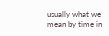usually what we mean by time in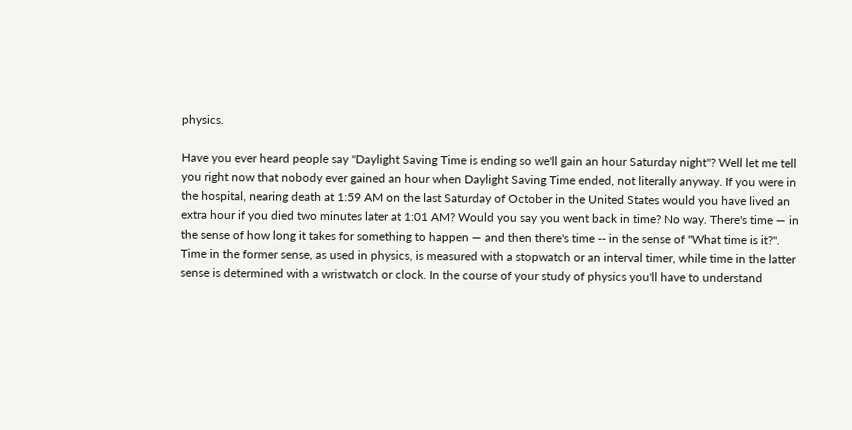physics.

Have you ever heard people say "Daylight Saving Time is ending so we'll gain an hour Saturday night"? Well let me tell you right now that nobody ever gained an hour when Daylight Saving Time ended, not literally anyway. If you were in the hospital, nearing death at 1:59 AM on the last Saturday of October in the United States would you have lived an extra hour if you died two minutes later at 1:01 AM? Would you say you went back in time? No way. There's time — in the sense of how long it takes for something to happen — and then there's time -- in the sense of "What time is it?". Time in the former sense, as used in physics, is measured with a stopwatch or an interval timer, while time in the latter sense is determined with a wristwatch or clock. In the course of your study of physics you'll have to understand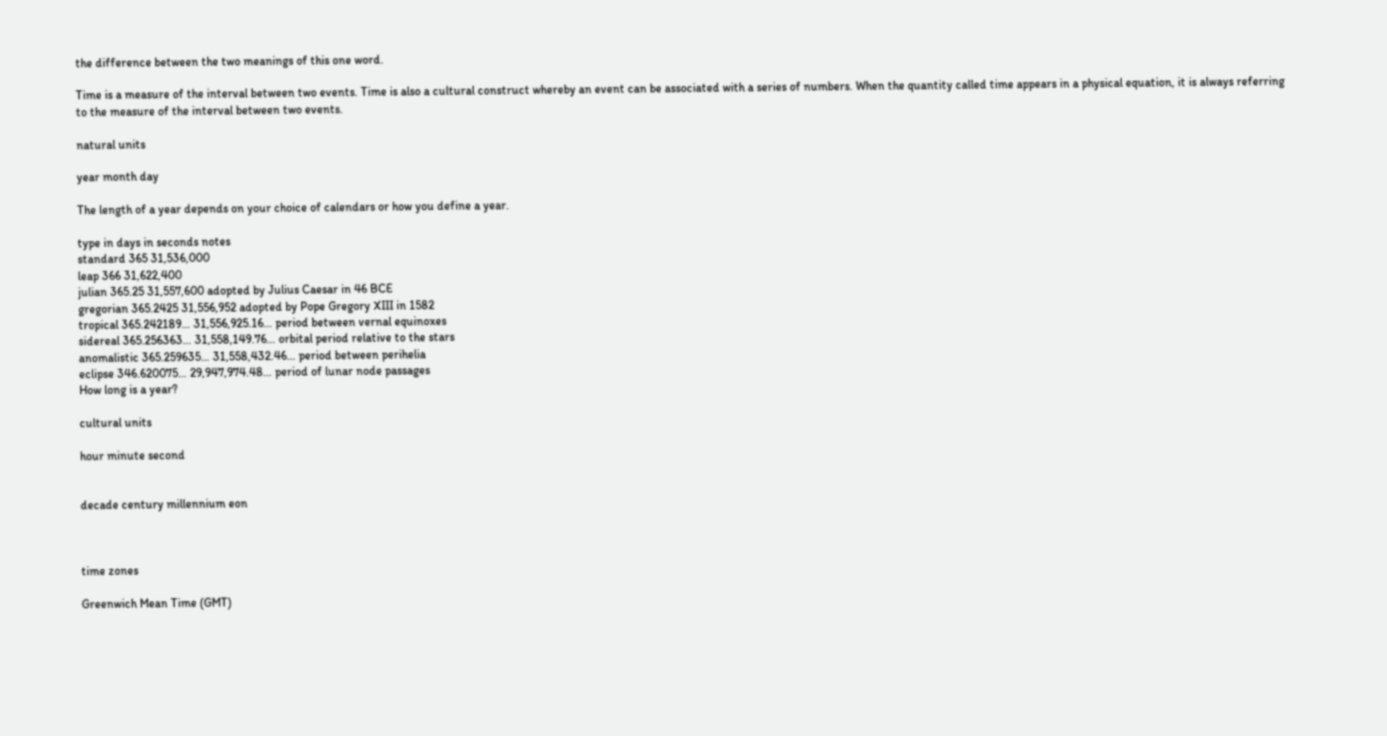the difference between the two meanings of this one word.

Time is a measure of the interval between two events. Time is also a cultural construct whereby an event can be associated with a series of numbers. When the quantity called time appears in a physical equation, it is always referring to the measure of the interval between two events.

natural units

year month day

The length of a year depends on your choice of calendars or how you define a year.

type in days in seconds notes
standard 365 31,536,000
leap 366 31,622,400
julian 365.25 31,557,600 adopted by Julius Caesar in 46 BCE
gregorian 365.2425 31,556,952 adopted by Pope Gregory XIII in 1582
tropical 365.242189… 31,556,925.16… period between vernal equinoxes
sidereal 365.256363… 31,558,149.76… orbital period relative to the stars
anomalistic 365.259635… 31,558,432.46… period between perihelia
eclipse 346.620075… 29,947,974.48… period of lunar node passages
How long is a year?

cultural units

hour minute second


decade century millennium eon



time zones

Greenwich Mean Time (GMT)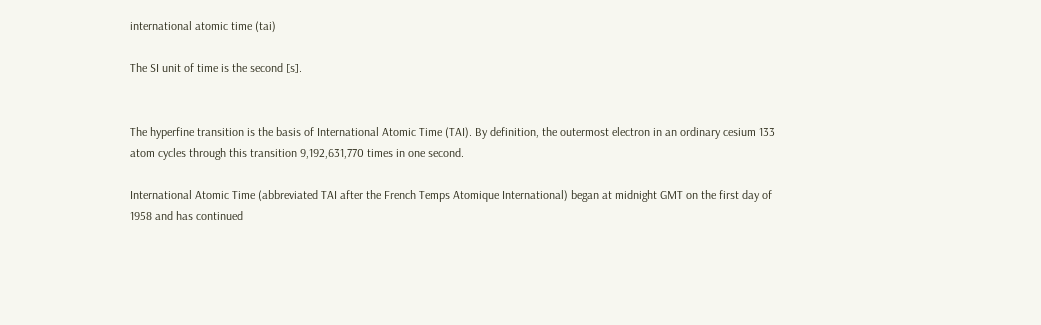international atomic time (tai)

The SI unit of time is the second [s].


The hyperfine transition is the basis of International Atomic Time (TAI). By definition, the outermost electron in an ordinary cesium 133 atom cycles through this transition 9,192,631,770 times in one second.

International Atomic Time (abbreviated TAI after the French Temps Atomique International) began at midnight GMT on the first day of 1958 and has continued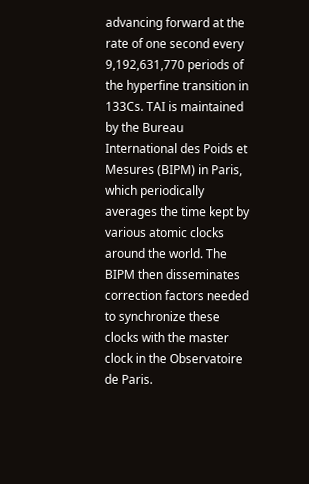advancing forward at the rate of one second every 9,192,631,770 periods of the hyperfine transition in 133Cs. TAI is maintained by the Bureau International des Poids et Mesures (BIPM) in Paris, which periodically averages the time kept by various atomic clocks around the world. The BIPM then disseminates correction factors needed to synchronize these clocks with the master clock in the Observatoire de Paris.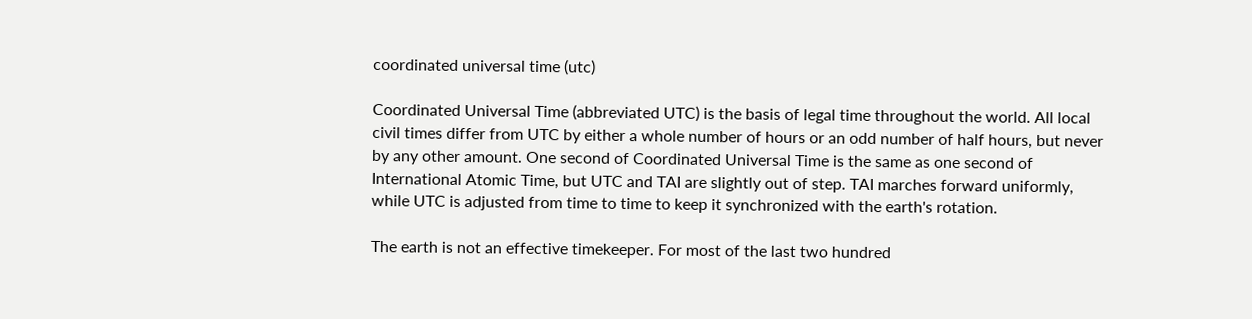coordinated universal time (utc)

Coordinated Universal Time (abbreviated UTC) is the basis of legal time throughout the world. All local civil times differ from UTC by either a whole number of hours or an odd number of half hours, but never by any other amount. One second of Coordinated Universal Time is the same as one second of International Atomic Time, but UTC and TAI are slightly out of step. TAI marches forward uniformly, while UTC is adjusted from time to time to keep it synchronized with the earth's rotation.

The earth is not an effective timekeeper. For most of the last two hundred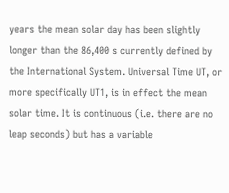years the mean solar day has been slightly longer than the 86,400 s currently defined by the International System. Universal Time UT, or more specifically UT1, is in effect the mean solar time. It is continuous (i.e. there are no leap seconds) but has a variable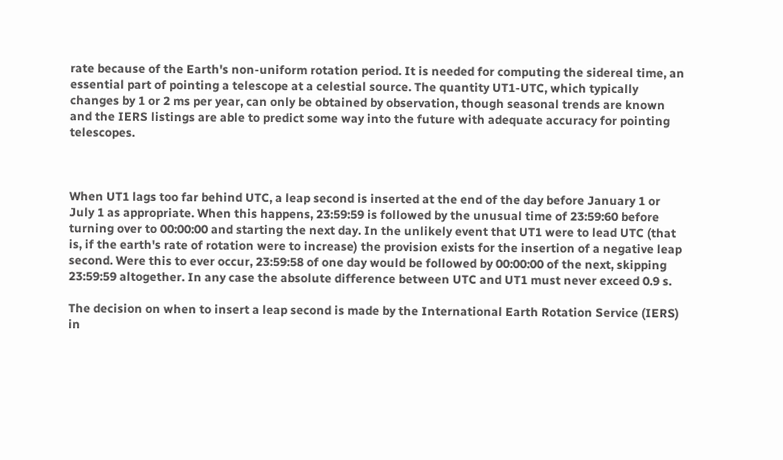rate because of the Earth's non-uniform rotation period. It is needed for computing the sidereal time, an essential part of pointing a telescope at a celestial source. The quantity UT1-UTC, which typically changes by 1 or 2 ms per year, can only be obtained by observation, though seasonal trends are known and the IERS listings are able to predict some way into the future with adequate accuracy for pointing telescopes.



When UT1 lags too far behind UTC, a leap second is inserted at the end of the day before January 1 or July 1 as appropriate. When this happens, 23:59:59 is followed by the unusual time of 23:59:60 before turning over to 00:00:00 and starting the next day. In the unlikely event that UT1 were to lead UTC (that is, if the earth's rate of rotation were to increase) the provision exists for the insertion of a negative leap second. Were this to ever occur, 23:59:58 of one day would be followed by 00:00:00 of the next, skipping 23:59:59 altogether. In any case the absolute difference between UTC and UT1 must never exceed 0.9 s.

The decision on when to insert a leap second is made by the International Earth Rotation Service (IERS) in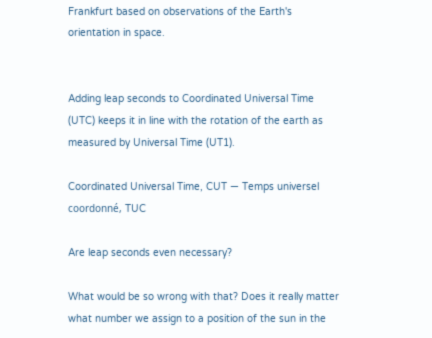Frankfurt based on observations of the Earth's orientation in space.


Adding leap seconds to Coordinated Universal Time (UTC) keeps it in line with the rotation of the earth as measured by Universal Time (UT1).

Coordinated Universal Time, CUT — Temps universel coordonné, TUC

Are leap seconds even necessary?

What would be so wrong with that? Does it really matter what number we assign to a position of the sun in the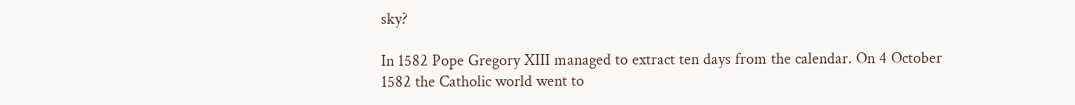sky?

In 1582 Pope Gregory XIII managed to extract ten days from the calendar. On 4 October 1582 the Catholic world went to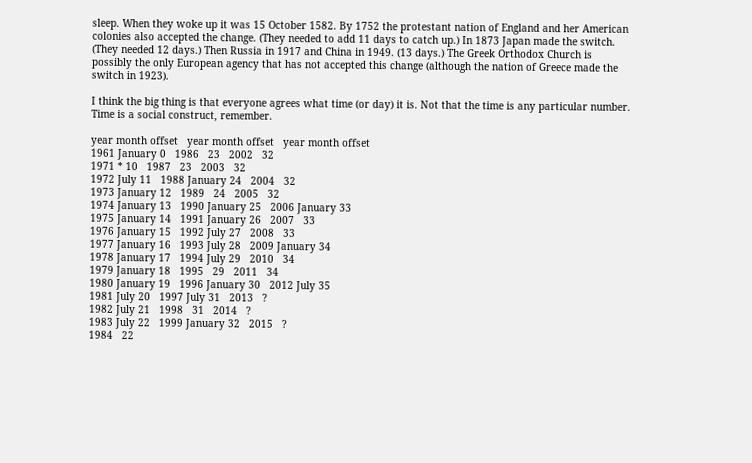sleep. When they woke up it was 15 October 1582. By 1752 the protestant nation of England and her American colonies also accepted the change. (They needed to add 11 days to catch up.) In 1873 Japan made the switch. (They needed 12 days.) Then Russia in 1917 and China in 1949. (13 days.) The Greek Orthodox Church is possibly the only European agency that has not accepted this change (although the nation of Greece made the switch in 1923).

I think the big thing is that everyone agrees what time (or day) it is. Not that the time is any particular number. Time is a social construct, remember.

year month offset   year month offset   year month offset
1961 January 0   1986   23   2002   32
1971 * 10   1987   23   2003   32
1972 July 11   1988 January 24   2004   32
1973 January 12   1989   24   2005   32
1974 January 13   1990 January 25   2006 January 33
1975 January 14   1991 January 26   2007   33
1976 January 15   1992 July 27   2008   33
1977 January 16   1993 July 28   2009 January 34
1978 January 17   1994 July 29   2010   34
1979 January 18   1995   29   2011   34
1980 January 19   1996 January 30   2012 July 35
1981 July 20   1997 July 31   2013   ?
1982 July 21   1998   31   2014   ?
1983 July 22   1999 January 32   2015   ?
1984   22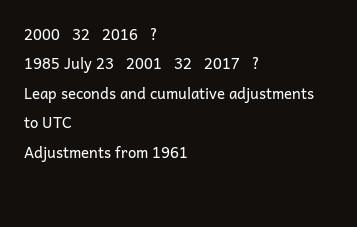2000   32   2016   ?
1985 July 23   2001   32   2017   ?
Leap seconds and cumulative adjustments to UTC
Adjustments from 1961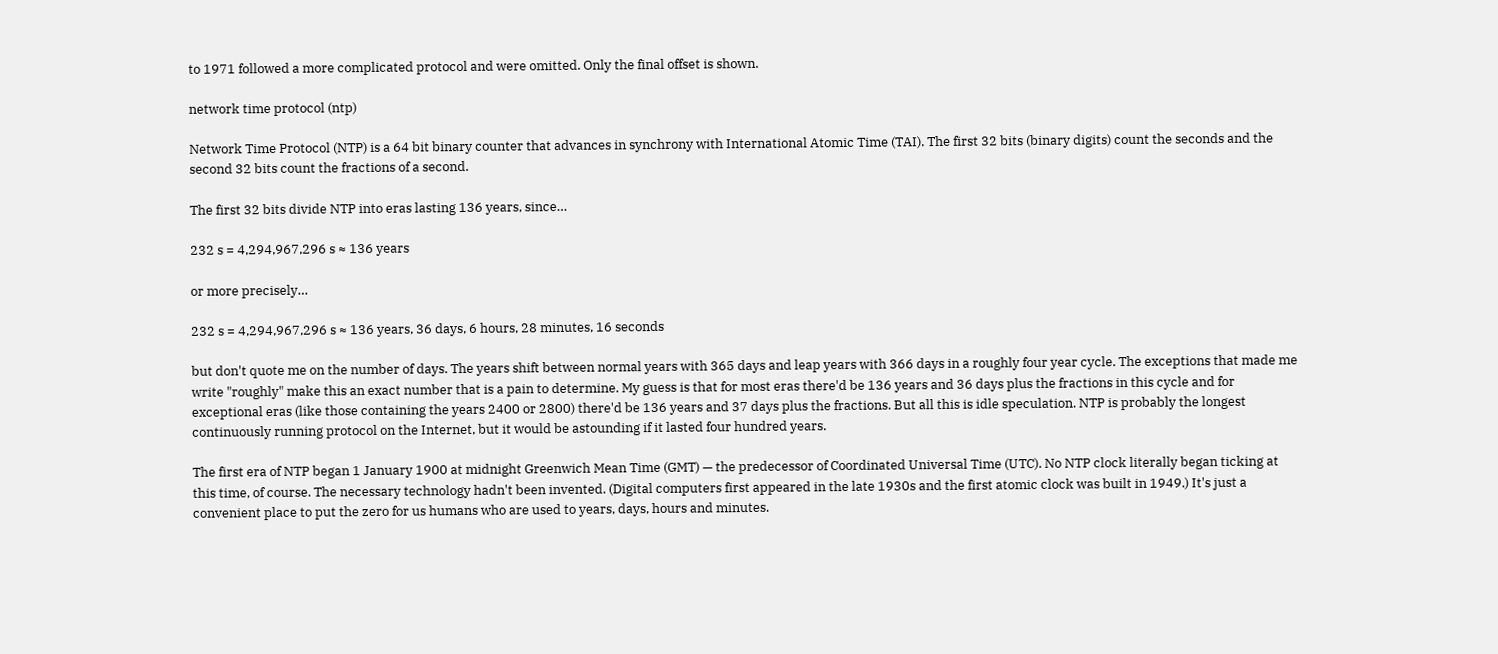to 1971 followed a more complicated protocol and were omitted. Only the final offset is shown.

network time protocol (ntp)

Network Time Protocol (NTP) is a 64 bit binary counter that advances in synchrony with International Atomic Time (TAI). The first 32 bits (binary digits) count the seconds and the second 32 bits count the fractions of a second.

The first 32 bits divide NTP into eras lasting 136 years, since…

232 s = 4,294,967,296 s ≈ 136 years

or more precisely…

232 s = 4,294,967,296 s ≈ 136 years, 36 days, 6 hours, 28 minutes, 16 seconds

but don't quote me on the number of days. The years shift between normal years with 365 days and leap years with 366 days in a roughly four year cycle. The exceptions that made me write "roughly" make this an exact number that is a pain to determine. My guess is that for most eras there'd be 136 years and 36 days plus the fractions in this cycle and for exceptional eras (like those containing the years 2400 or 2800) there'd be 136 years and 37 days plus the fractions. But all this is idle speculation. NTP is probably the longest continuously running protocol on the Internet, but it would be astounding if it lasted four hundred years.

The first era of NTP began 1 January 1900 at midnight Greenwich Mean Time (GMT) — the predecessor of Coordinated Universal Time (UTC). No NTP clock literally began ticking at this time, of course. The necessary technology hadn't been invented. (Digital computers first appeared in the late 1930s and the first atomic clock was built in 1949.) It's just a convenient place to put the zero for us humans who are used to years, days, hours and minutes.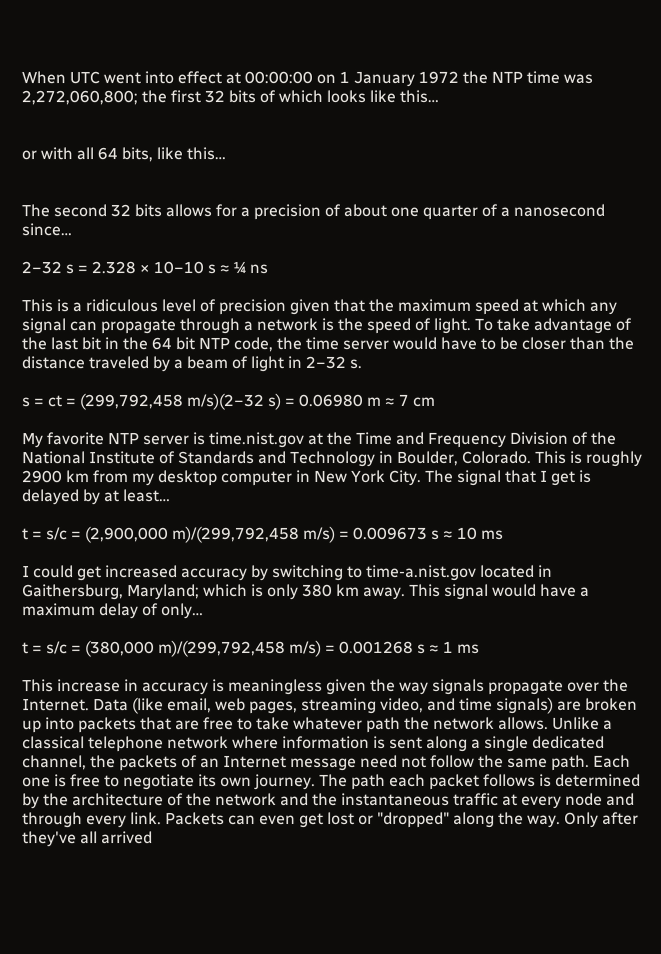When UTC went into effect at 00:00:00 on 1 January 1972 the NTP time was 2,272,060,800; the first 32 bits of which looks like this…


or with all 64 bits, like this…


The second 32 bits allows for a precision of about one quarter of a nanosecond since…

2−32 s = 2.328 × 10−10 s ≈ ¼ ns

This is a ridiculous level of precision given that the maximum speed at which any signal can propagate through a network is the speed of light. To take advantage of the last bit in the 64 bit NTP code, the time server would have to be closer than the distance traveled by a beam of light in 2−32 s.

s = ct = (299,792,458 m/s)(2−32 s) = 0.06980 m ≈ 7 cm

My favorite NTP server is time.nist.gov at the Time and Frequency Division of the National Institute of Standards and Technology in Boulder, Colorado. This is roughly 2900 km from my desktop computer in New York City. The signal that I get is delayed by at least…

t = s/c = (2,900,000 m)/(299,792,458 m/s) = 0.009673 s ≈ 10 ms

I could get increased accuracy by switching to time-a.nist.gov located in Gaithersburg, Maryland; which is only 380 km away. This signal would have a maximum delay of only…

t = s/c = (380,000 m)/(299,792,458 m/s) = 0.001268 s ≈ 1 ms

This increase in accuracy is meaningless given the way signals propagate over the Internet. Data (like email, web pages, streaming video, and time signals) are broken up into packets that are free to take whatever path the network allows. Unlike a classical telephone network where information is sent along a single dedicated channel, the packets of an Internet message need not follow the same path. Each one is free to negotiate its own journey. The path each packet follows is determined by the architecture of the network and the instantaneous traffic at every node and through every link. Packets can even get lost or "dropped" along the way. Only after they've all arrived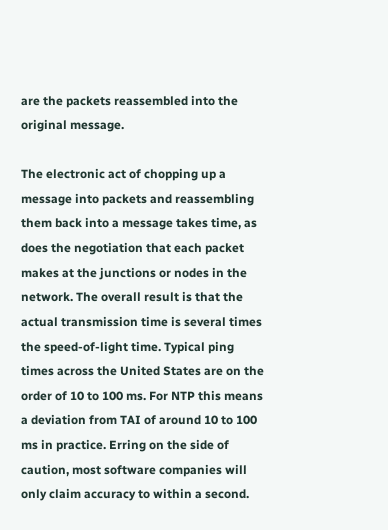are the packets reassembled into the original message.

The electronic act of chopping up a message into packets and reassembling them back into a message takes time, as does the negotiation that each packet makes at the junctions or nodes in the network. The overall result is that the actual transmission time is several times the speed-of-light time. Typical ping times across the United States are on the order of 10 to 100 ms. For NTP this means a deviation from TAI of around 10 to 100 ms in practice. Erring on the side of caution, most software companies will only claim accuracy to within a second.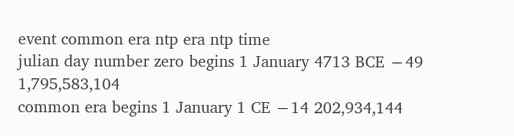event common era ntp era ntp time
julian day number zero begins 1 January 4713 BCE −49 1,795,583,104
common era begins 1 January 1 CE −14 202,934,144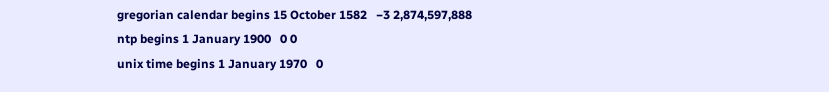gregorian calendar begins 15 October 1582   −3 2,874,597,888
ntp begins 1 January 1900   0 0
unix time begins 1 January 1970   0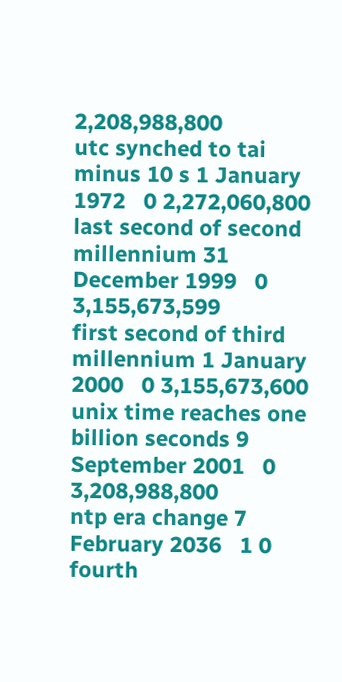2,208,988,800
utc synched to tai minus 10 s 1 January 1972   0 2,272,060,800
last second of second millennium 31 December 1999   0 3,155,673,599
first second of third millennium 1 January 2000   0 3,155,673,600
unix time reaches one billion seconds 9 September 2001   0 3,208,988,800
ntp era change 7 February 2036   1 0
fourth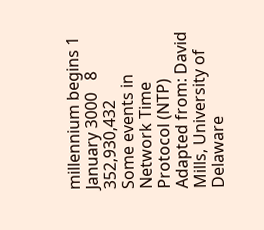millennium begins 1 January 3000   8 352,930,432
Some events in Network Time Protocol (NTP) Adapted from: David Mills, University of Delaware